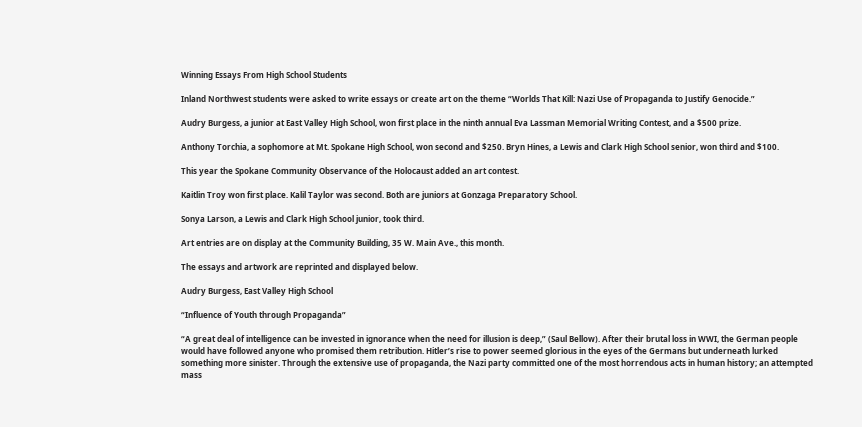Winning Essays From High School Students

Inland Northwest students were asked to write essays or create art on the theme “Worlds That Kill: Nazi Use of Propaganda to Justify Genocide.”

Audry Burgess, a junior at East Valley High School, won first place in the ninth annual Eva Lassman Memorial Writing Contest, and a $500 prize.

Anthony Torchia, a sophomore at Mt. Spokane High School, won second and $250. Bryn Hines, a Lewis and Clark High School senior, won third and $100.

This year the Spokane Community Observance of the Holocaust added an art contest.

Kaitlin Troy won first place. Kalil Taylor was second. Both are juniors at Gonzaga Preparatory School.

Sonya Larson, a Lewis and Clark High School junior, took third.

Art entries are on display at the Community Building, 35 W. Main Ave., this month.

The essays and artwork are reprinted and displayed below.

Audry Burgess, East Valley High School

“Influence of Youth through Propaganda”

“A great deal of intelligence can be invested in ignorance when the need for illusion is deep,” (Saul Bellow). After their brutal loss in WWI, the German people would have followed anyone who promised them retribution. Hitler’s rise to power seemed glorious in the eyes of the Germans but underneath lurked something more sinister. Through the extensive use of propaganda, the Nazi party committed one of the most horrendous acts in human history; an attempted mass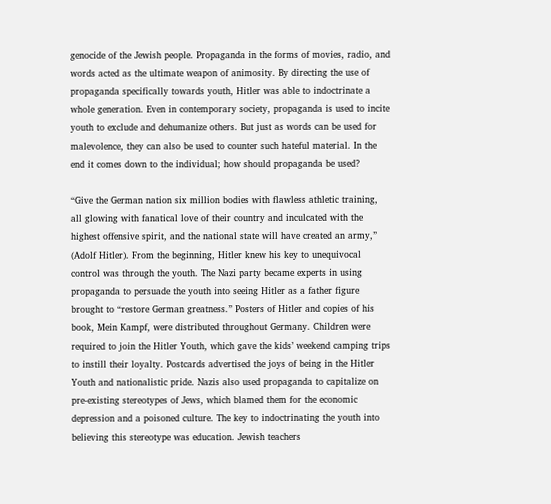genocide of the Jewish people. Propaganda in the forms of movies, radio, and words acted as the ultimate weapon of animosity. By directing the use of propaganda specifically towards youth, Hitler was able to indoctrinate a whole generation. Even in contemporary society, propaganda is used to incite youth to exclude and dehumanize others. But just as words can be used for malevolence, they can also be used to counter such hateful material. In the end it comes down to the individual; how should propaganda be used?

“Give the German nation six million bodies with flawless athletic training, all glowing with fanatical love of their country and inculcated with the highest offensive spirit, and the national state will have created an army,” (Adolf Hitler). From the beginning, Hitler knew his key to unequivocal control was through the youth. The Nazi party became experts in using propaganda to persuade the youth into seeing Hitler as a father figure brought to “restore German greatness.” Posters of Hitler and copies of his book, Mein Kampf, were distributed throughout Germany. Children were required to join the Hitler Youth, which gave the kids’ weekend camping trips to instill their loyalty. Postcards advertised the joys of being in the Hitler Youth and nationalistic pride. Nazis also used propaganda to capitalize on pre-existing stereotypes of Jews, which blamed them for the economic depression and a poisoned culture. The key to indoctrinating the youth into believing this stereotype was education. Jewish teachers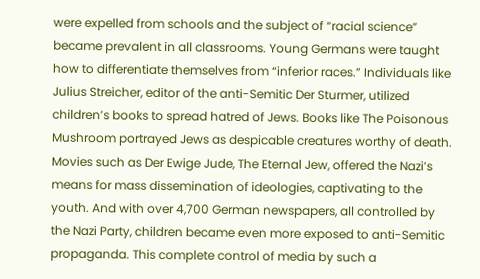were expelled from schools and the subject of “racial science” became prevalent in all classrooms. Young Germans were taught how to differentiate themselves from “inferior races.” Individuals like Julius Streicher, editor of the anti-Semitic Der Sturmer, utilized children’s books to spread hatred of Jews. Books like The Poisonous Mushroom portrayed Jews as despicable creatures worthy of death. Movies such as Der Ewige Jude, The Eternal Jew, offered the Nazi’s means for mass dissemination of ideologies, captivating to the youth. And with over 4,700 German newspapers, all controlled by the Nazi Party, children became even more exposed to anti-Semitic propaganda. This complete control of media by such a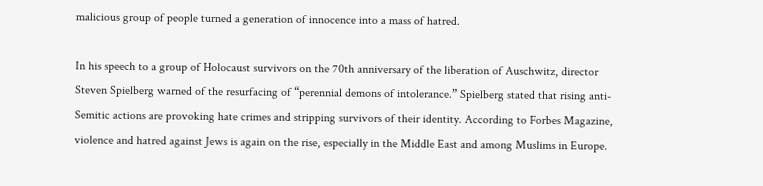malicious group of people turned a generation of innocence into a mass of hatred.

In his speech to a group of Holocaust survivors on the 70th anniversary of the liberation of Auschwitz, director Steven Spielberg warned of the resurfacing of “perennial demons of intolerance.” Spielberg stated that rising anti-Semitic actions are provoking hate crimes and stripping survivors of their identity. According to Forbes Magazine, violence and hatred against Jews is again on the rise, especially in the Middle East and among Muslims in Europe.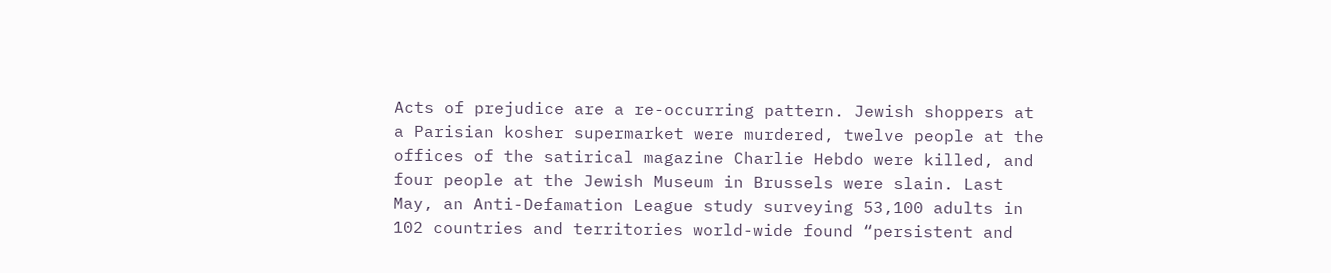Acts of prejudice are a re-occurring pattern. Jewish shoppers at a Parisian kosher supermarket were murdered, twelve people at the offices of the satirical magazine Charlie Hebdo were killed, and four people at the Jewish Museum in Brussels were slain. Last May, an Anti-Defamation League study surveying 53,100 adults in 102 countries and territories world-wide found “persistent and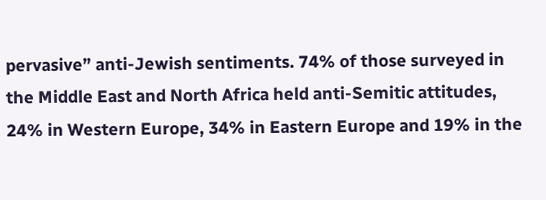pervasive” anti-Jewish sentiments. 74% of those surveyed in the Middle East and North Africa held anti-Semitic attitudes, 24% in Western Europe, 34% in Eastern Europe and 19% in the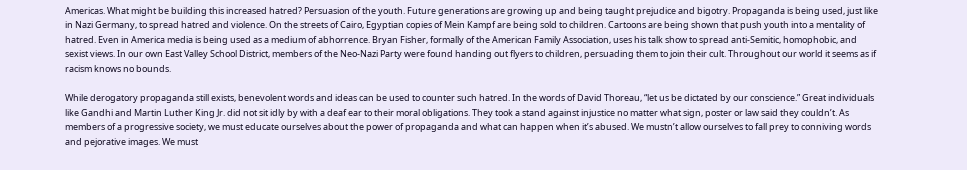Americas. What might be building this increased hatred? Persuasion of the youth. Future generations are growing up and being taught prejudice and bigotry. Propaganda is being used, just like in Nazi Germany, to spread hatred and violence. On the streets of Cairo, Egyptian copies of Mein Kampf are being sold to children. Cartoons are being shown that push youth into a mentality of hatred. Even in America media is being used as a medium of abhorrence. Bryan Fisher, formally of the American Family Association, uses his talk show to spread anti-Semitic, homophobic, and sexist views. In our own East Valley School District, members of the Neo-Nazi Party were found handing out flyers to children, persuading them to join their cult. Throughout our world it seems as if racism knows no bounds.

While derogatory propaganda still exists, benevolent words and ideas can be used to counter such hatred. In the words of David Thoreau, “let us be dictated by our conscience.” Great individuals like Gandhi and Martin Luther King Jr. did not sit idly by with a deaf ear to their moral obligations. They took a stand against injustice no matter what sign, poster or law said they couldn’t. As members of a progressive society, we must educate ourselves about the power of propaganda and what can happen when it’s abused. We mustn’t allow ourselves to fall prey to conniving words and pejorative images. We must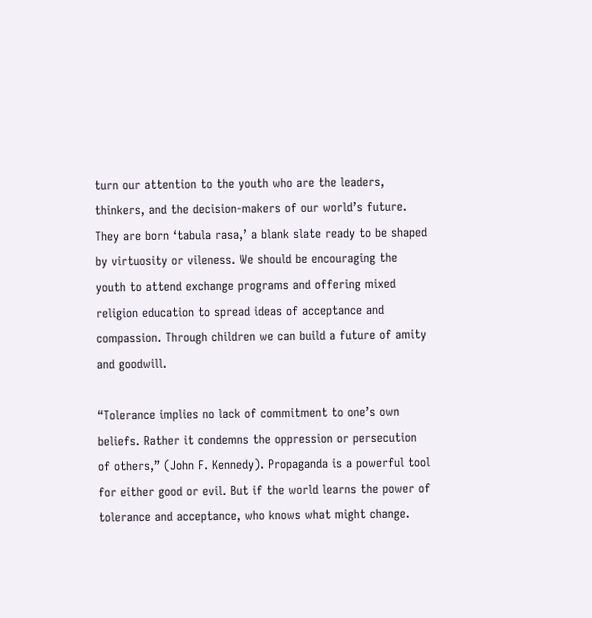turn our attention to the youth who are the leaders, thinkers, and the decision-makers of our world’s future. They are born ‘tabula rasa,’ a blank slate ready to be shaped by virtuosity or vileness. We should be encouraging the youth to attend exchange programs and offering mixed religion education to spread ideas of acceptance and compassion. Through children we can build a future of amity and goodwill.

“Tolerance implies no lack of commitment to one’s own beliefs. Rather it condemns the oppression or persecution of others,” (John F. Kennedy). Propaganda is a powerful tool for either good or evil. But if the world learns the power of tolerance and acceptance, who knows what might change.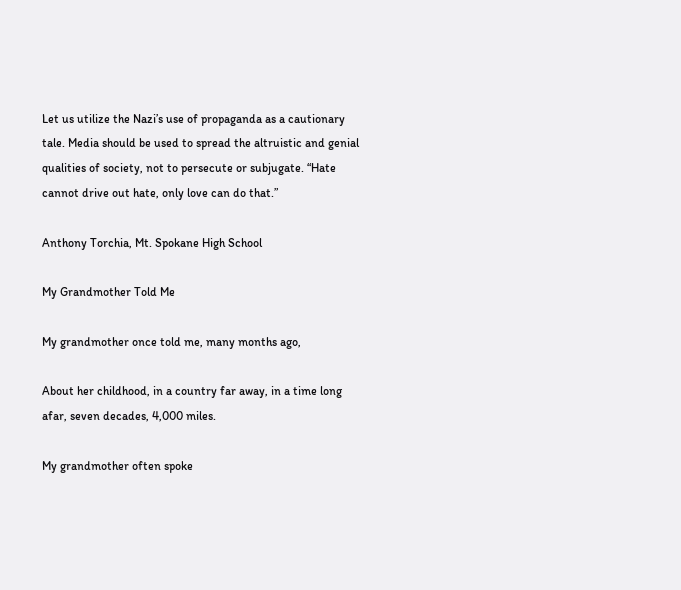Let us utilize the Nazi’s use of propaganda as a cautionary tale. Media should be used to spread the altruistic and genial qualities of society, not to persecute or subjugate. “Hate cannot drive out hate, only love can do that.”

Anthony Torchia, Mt. Spokane High School

My Grandmother Told Me

My grandmother once told me, many months ago,

About her childhood, in a country far away, in a time long afar, seven decades, 4,000 miles.

My grandmother often spoke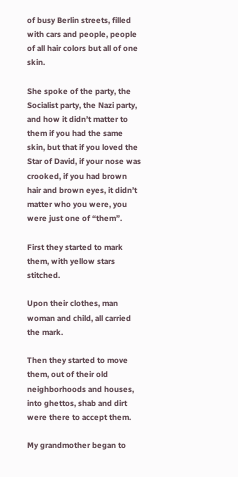of busy Berlin streets, filled with cars and people, people of all hair colors but all of one skin.

She spoke of the party, the Socialist party, the Nazi party, and how it didn’t matter to them if you had the same skin, but that if you loved the Star of David, if your nose was crooked, if you had brown hair and brown eyes, it didn’t matter who you were, you were just one of “them”.

First they started to mark them, with yellow stars stitched.

Upon their clothes, man woman and child, all carried the mark.

Then they started to move them, out of their old neighborhoods and houses, into ghettos, shab and dirt were there to accept them.

My grandmother began to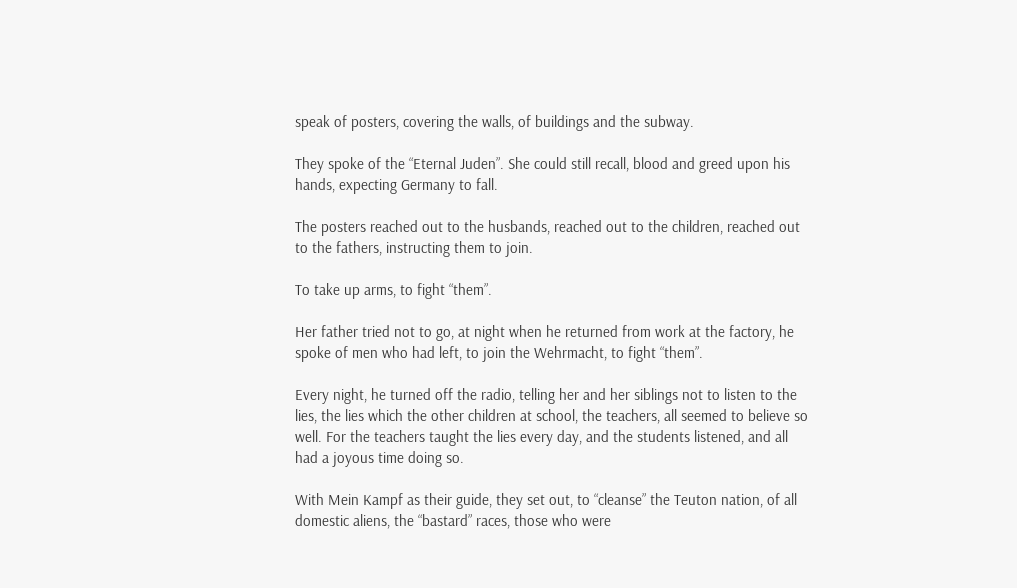speak of posters, covering the walls, of buildings and the subway.

They spoke of the “Eternal Juden”. She could still recall, blood and greed upon his hands, expecting Germany to fall.

The posters reached out to the husbands, reached out to the children, reached out to the fathers, instructing them to join.

To take up arms, to fight “them”.

Her father tried not to go, at night when he returned from work at the factory, he spoke of men who had left, to join the Wehrmacht, to fight “them”.

Every night, he turned off the radio, telling her and her siblings not to listen to the lies, the lies which the other children at school, the teachers, all seemed to believe so well. For the teachers taught the lies every day, and the students listened, and all had a joyous time doing so.

With Mein Kampf as their guide, they set out, to “cleanse” the Teuton nation, of all domestic aliens, the “bastard” races, those who were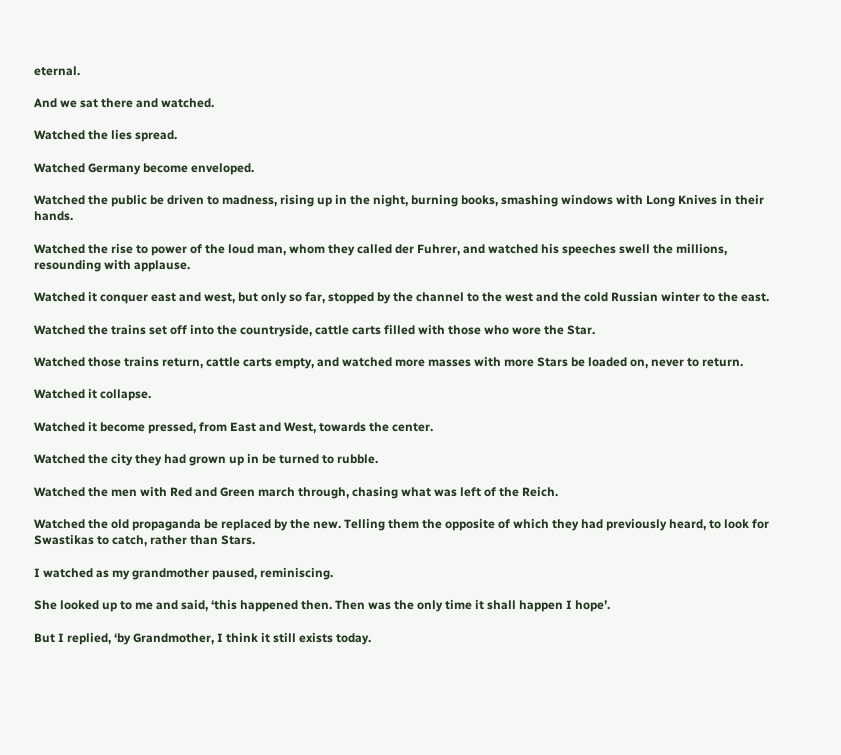eternal.

And we sat there and watched.

Watched the lies spread.

Watched Germany become enveloped.

Watched the public be driven to madness, rising up in the night, burning books, smashing windows with Long Knives in their hands.

Watched the rise to power of the loud man, whom they called der Fuhrer, and watched his speeches swell the millions, resounding with applause.

Watched it conquer east and west, but only so far, stopped by the channel to the west and the cold Russian winter to the east.

Watched the trains set off into the countryside, cattle carts filled with those who wore the Star.

Watched those trains return, cattle carts empty, and watched more masses with more Stars be loaded on, never to return.

Watched it collapse.

Watched it become pressed, from East and West, towards the center.

Watched the city they had grown up in be turned to rubble.

Watched the men with Red and Green march through, chasing what was left of the Reich.

Watched the old propaganda be replaced by the new. Telling them the opposite of which they had previously heard, to look for Swastikas to catch, rather than Stars.

I watched as my grandmother paused, reminiscing.

She looked up to me and said, ‘this happened then. Then was the only time it shall happen I hope’.

But I replied, ‘by Grandmother, I think it still exists today.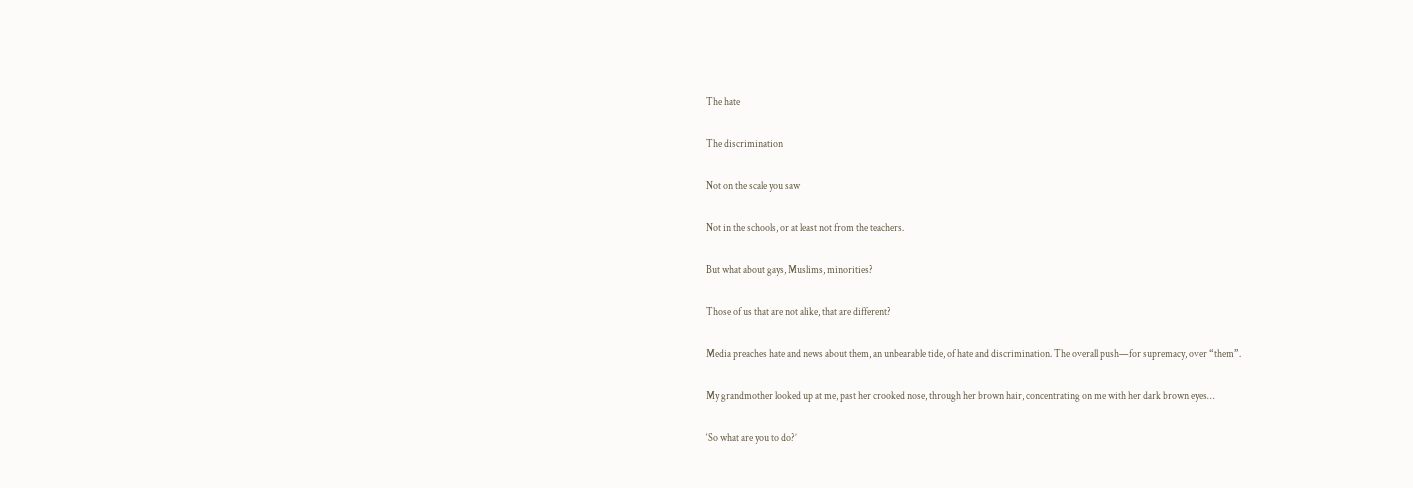The hate

The discrimination

Not on the scale you saw

Not in the schools, or at least not from the teachers.

But what about gays, Muslims, minorities?

Those of us that are not alike, that are different?

Media preaches hate and news about them, an unbearable tide, of hate and discrimination. The overall push—for supremacy, over “them”.

My grandmother looked up at me, past her crooked nose, through her brown hair, concentrating on me with her dark brown eyes…

‘So what are you to do?’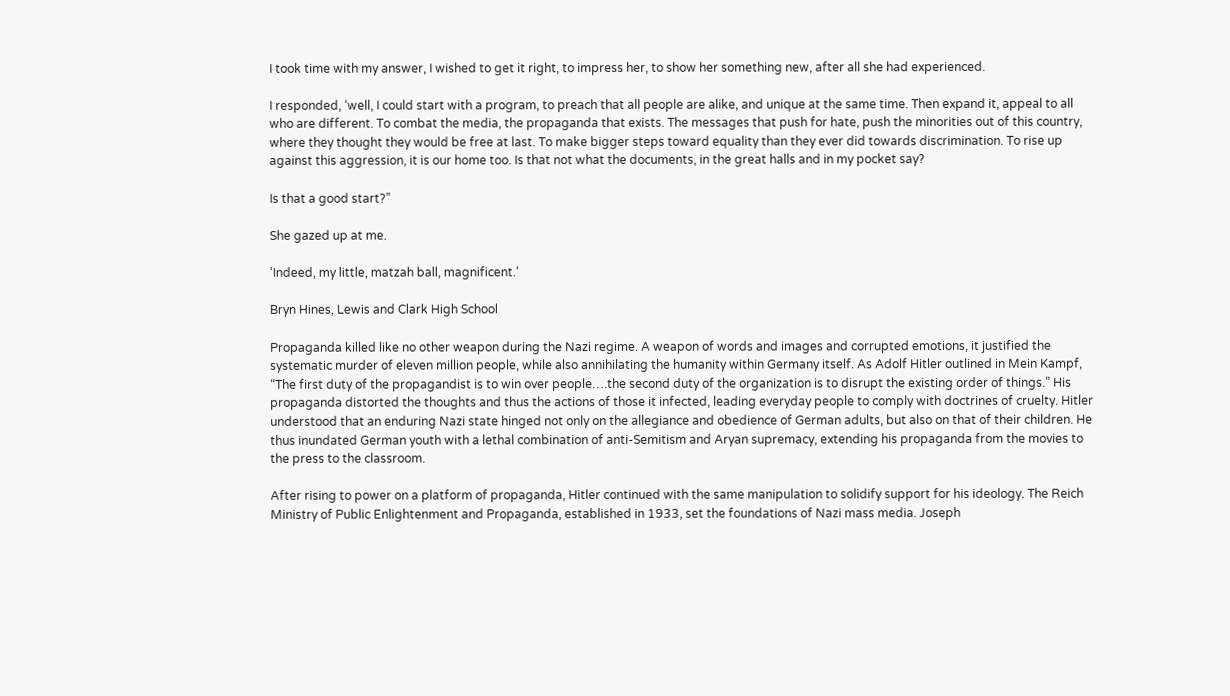I took time with my answer, I wished to get it right, to impress her, to show her something new, after all she had experienced.

I responded, ‘well, I could start with a program, to preach that all people are alike, and unique at the same time. Then expand it, appeal to all who are different. To combat the media, the propaganda that exists. The messages that push for hate, push the minorities out of this country, where they thought they would be free at last. To make bigger steps toward equality than they ever did towards discrimination. To rise up against this aggression, it is our home too. Is that not what the documents, in the great halls and in my pocket say?

Is that a good start?”

She gazed up at me.

‘Indeed, my little, matzah ball, magnificent.’

Bryn Hines, Lewis and Clark High School

Propaganda killed like no other weapon during the Nazi regime. A weapon of words and images and corrupted emotions, it justified the systematic murder of eleven million people, while also annihilating the humanity within Germany itself. As Adolf Hitler outlined in Mein Kampf, “The first duty of the propagandist is to win over people….the second duty of the organization is to disrupt the existing order of things.” His propaganda distorted the thoughts and thus the actions of those it infected, leading everyday people to comply with doctrines of cruelty. Hitler understood that an enduring Nazi state hinged not only on the allegiance and obedience of German adults, but also on that of their children. He thus inundated German youth with a lethal combination of anti-Semitism and Aryan supremacy, extending his propaganda from the movies to the press to the classroom.

After rising to power on a platform of propaganda, Hitler continued with the same manipulation to solidify support for his ideology. The Reich Ministry of Public Enlightenment and Propaganda, established in 1933, set the foundations of Nazi mass media. Joseph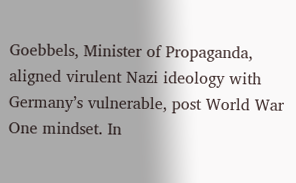Goebbels, Minister of Propaganda, aligned virulent Nazi ideology with Germany’s vulnerable, post World War One mindset. In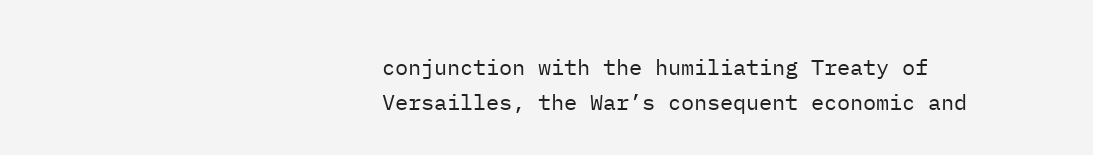conjunction with the humiliating Treaty of Versailles, the War’s consequent economic and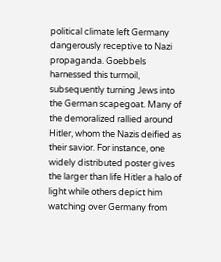political climate left Germany dangerously receptive to Nazi propaganda. Goebbels harnessed this turmoil, subsequently turning Jews into the German scapegoat. Many of the demoralized rallied around Hitler, whom the Nazis deified as their savior. For instance, one widely distributed poster gives the larger than life Hitler a halo of light while others depict him watching over Germany from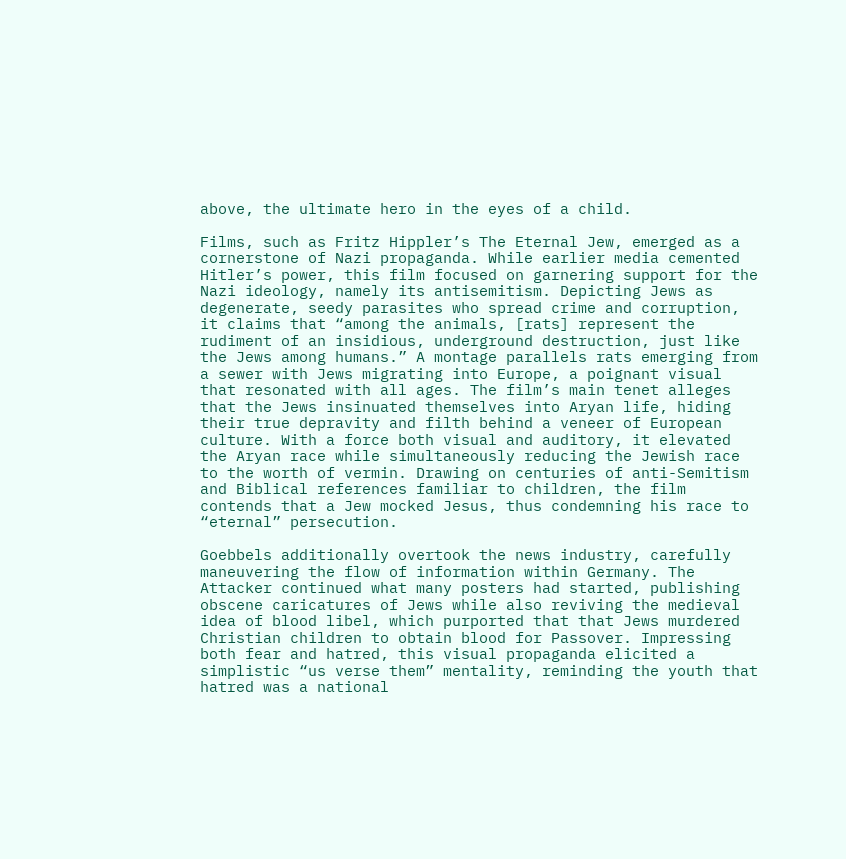above, the ultimate hero in the eyes of a child.

Films, such as Fritz Hippler’s The Eternal Jew, emerged as a cornerstone of Nazi propaganda. While earlier media cemented Hitler’s power, this film focused on garnering support for the Nazi ideology, namely its antisemitism. Depicting Jews as degenerate, seedy parasites who spread crime and corruption, it claims that “among the animals, [rats] represent the rudiment of an insidious, underground destruction, just like the Jews among humans.” A montage parallels rats emerging from a sewer with Jews migrating into Europe, a poignant visual that resonated with all ages. The film’s main tenet alleges that the Jews insinuated themselves into Aryan life, hiding their true depravity and filth behind a veneer of European culture. With a force both visual and auditory, it elevated the Aryan race while simultaneously reducing the Jewish race to the worth of vermin. Drawing on centuries of anti-Semitism and Biblical references familiar to children, the film contends that a Jew mocked Jesus, thus condemning his race to “eternal” persecution.

Goebbels additionally overtook the news industry, carefully maneuvering the flow of information within Germany. The Attacker continued what many posters had started, publishing obscene caricatures of Jews while also reviving the medieval idea of blood libel, which purported that that Jews murdered Christian children to obtain blood for Passover. Impressing both fear and hatred, this visual propaganda elicited a simplistic “us verse them” mentality, reminding the youth that hatred was a national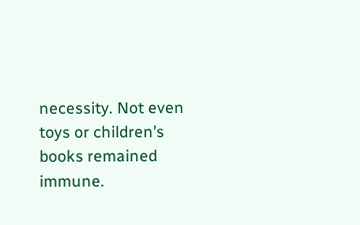necessity. Not even toys or children’s books remained immune.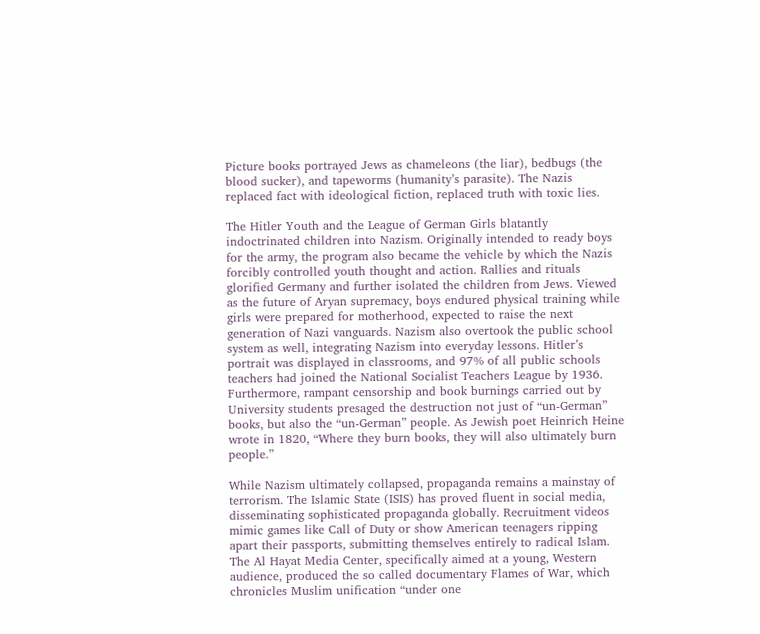Picture books portrayed Jews as chameleons (the liar), bedbugs (the blood sucker), and tapeworms (humanity’s parasite). The Nazis replaced fact with ideological fiction, replaced truth with toxic lies.

The Hitler Youth and the League of German Girls blatantly indoctrinated children into Nazism. Originally intended to ready boys for the army, the program also became the vehicle by which the Nazis forcibly controlled youth thought and action. Rallies and rituals glorified Germany and further isolated the children from Jews. Viewed as the future of Aryan supremacy, boys endured physical training while girls were prepared for motherhood, expected to raise the next generation of Nazi vanguards. Nazism also overtook the public school system as well, integrating Nazism into everyday lessons. Hitler’s portrait was displayed in classrooms, and 97% of all public schools teachers had joined the National Socialist Teachers League by 1936. Furthermore, rampant censorship and book burnings carried out by University students presaged the destruction not just of “un-German” books, but also the “un-German” people. As Jewish poet Heinrich Heine wrote in 1820, “Where they burn books, they will also ultimately burn people.”

While Nazism ultimately collapsed, propaganda remains a mainstay of terrorism. The Islamic State (ISIS) has proved fluent in social media, disseminating sophisticated propaganda globally. Recruitment videos mimic games like Call of Duty or show American teenagers ripping apart their passports, submitting themselves entirely to radical Islam. The Al Hayat Media Center, specifically aimed at a young, Western audience, produced the so called documentary Flames of War, which chronicles Muslim unification “under one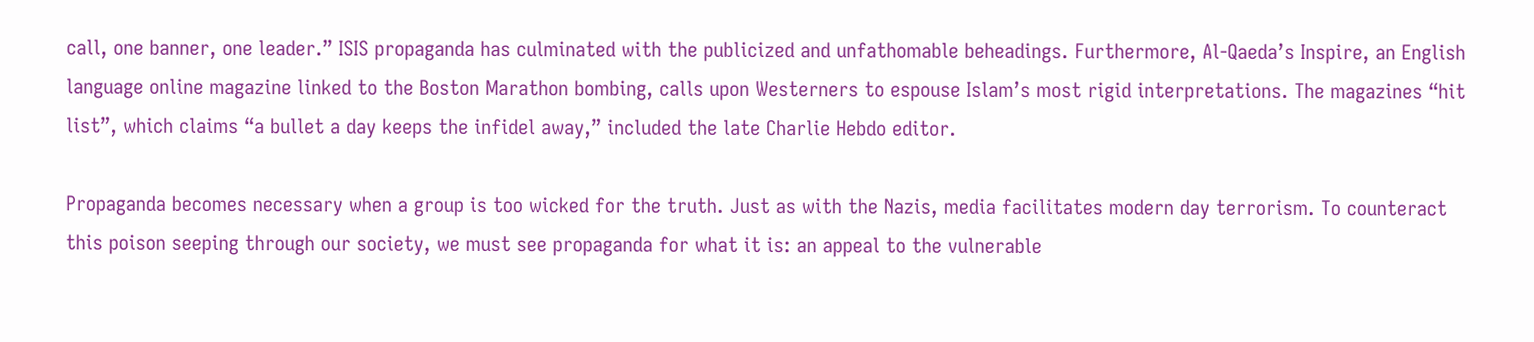call, one banner, one leader.” ISIS propaganda has culminated with the publicized and unfathomable beheadings. Furthermore, Al-Qaeda’s Inspire, an English language online magazine linked to the Boston Marathon bombing, calls upon Westerners to espouse Islam’s most rigid interpretations. The magazines “hit list”, which claims “a bullet a day keeps the infidel away,” included the late Charlie Hebdo editor.

Propaganda becomes necessary when a group is too wicked for the truth. Just as with the Nazis, media facilitates modern day terrorism. To counteract this poison seeping through our society, we must see propaganda for what it is: an appeal to the vulnerable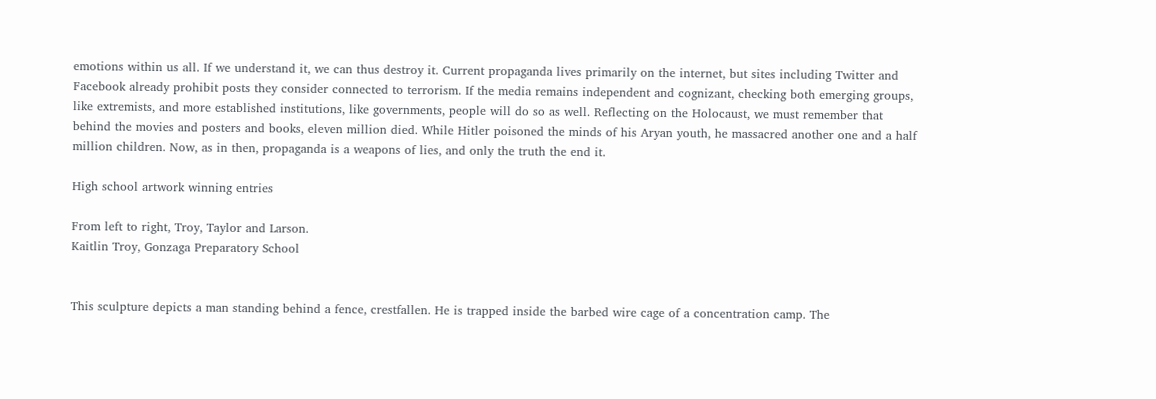emotions within us all. If we understand it, we can thus destroy it. Current propaganda lives primarily on the internet, but sites including Twitter and Facebook already prohibit posts they consider connected to terrorism. If the media remains independent and cognizant, checking both emerging groups, like extremists, and more established institutions, like governments, people will do so as well. Reflecting on the Holocaust, we must remember that behind the movies and posters and books, eleven million died. While Hitler poisoned the minds of his Aryan youth, he massacred another one and a half million children. Now, as in then, propaganda is a weapons of lies, and only the truth the end it.

High school artwork winning entries

From left to right, Troy, Taylor and Larson.
Kaitlin Troy, Gonzaga Preparatory School


This sculpture depicts a man standing behind a fence, crestfallen. He is trapped inside the barbed wire cage of a concentration camp. The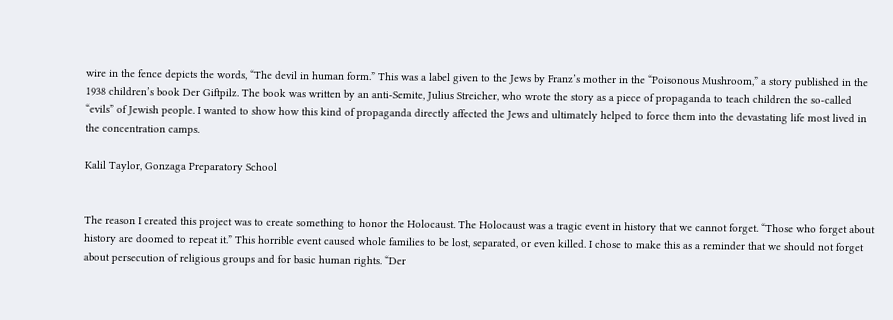wire in the fence depicts the words, “The devil in human form.” This was a label given to the Jews by Franz’s mother in the “Poisonous Mushroom,” a story published in the 1938 children’s book Der Giftpilz. The book was written by an anti-Semite, Julius Streicher, who wrote the story as a piece of propaganda to teach children the so-called “evils” of Jewish people. I wanted to show how this kind of propaganda directly affected the Jews and ultimately helped to force them into the devastating life most lived in the concentration camps.

Kalil Taylor, Gonzaga Preparatory School


The reason I created this project was to create something to honor the Holocaust. The Holocaust was a tragic event in history that we cannot forget. “Those who forget about history are doomed to repeat it.” This horrible event caused whole families to be lost, separated, or even killed. I chose to make this as a reminder that we should not forget about persecution of religious groups and for basic human rights. “Der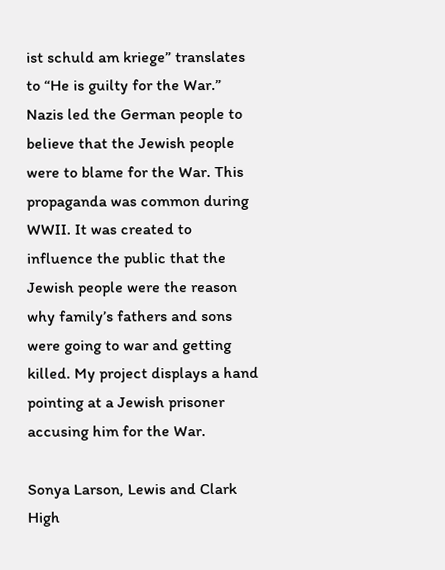ist schuld am kriege” translates to “He is guilty for the War.” Nazis led the German people to believe that the Jewish people were to blame for the War. This propaganda was common during WWII. It was created to influence the public that the Jewish people were the reason why family’s fathers and sons were going to war and getting killed. My project displays a hand pointing at a Jewish prisoner accusing him for the War.

Sonya Larson, Lewis and Clark High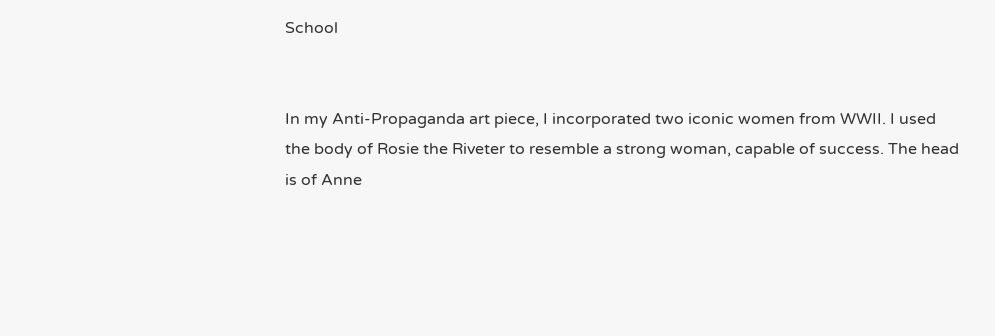School


In my Anti-Propaganda art piece, I incorporated two iconic women from WWII. I used the body of Rosie the Riveter to resemble a strong woman, capable of success. The head is of Anne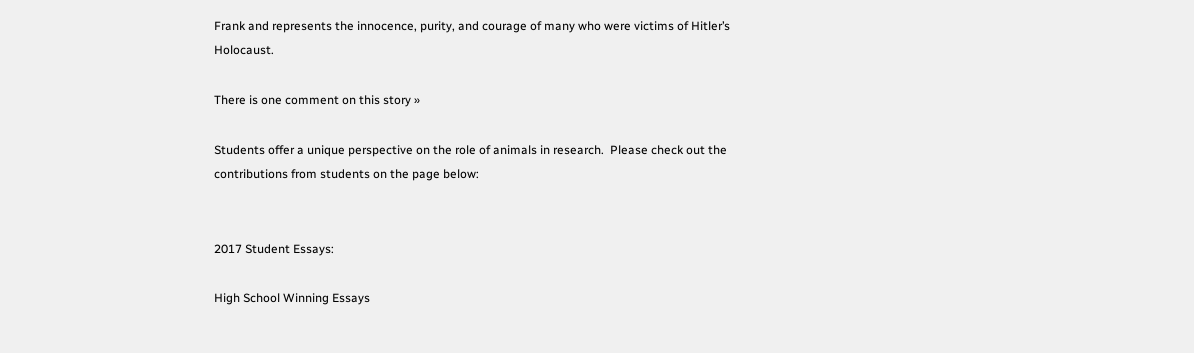Frank and represents the innocence, purity, and courage of many who were victims of Hitler’s Holocaust.

There is one comment on this story »

Students offer a unique perspective on the role of animals in research.  Please check out the contributions from students on the page below:


2017 Student Essays:

High School Winning Essays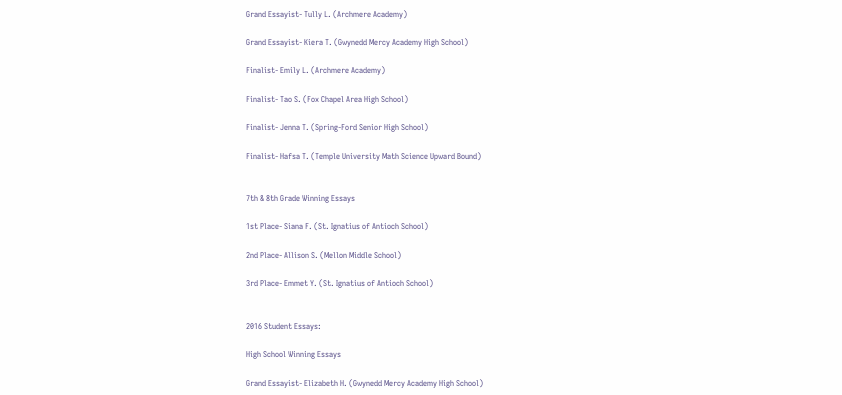Grand Essayist- Tully L. (Archmere Academy)

Grand Essayist- Kiera T. (Gwynedd Mercy Academy High School)

Finalist- Emily L. (Archmere Academy)

Finalist- Tao S. (Fox Chapel Area High School)

Finalist- Jenna T. (Spring-Ford Senior High School)

Finalist- Hafsa T. (Temple University Math Science Upward Bound)


7th & 8th Grade Winning Essays

1st Place- Siana F. (St. Ignatius of Antioch School)

2nd Place- Allison S. (Mellon Middle School)

3rd Place- Emmet Y. (St. Ignatius of Antioch School)


2016 Student Essays:

High School Winning Essays

Grand Essayist- Elizabeth H. (Gwynedd Mercy Academy High School)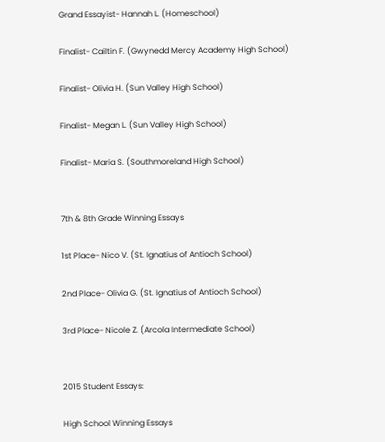Grand Essayist- Hannah L. (Homeschool)

Finalist- Cailtin F. (Gwynedd Mercy Academy High School)

Finalist- Olivia H. (Sun Valley High School)

Finalist- Megan L. (Sun Valley High School)

Finalist- Maria S. (Southmoreland High School)


7th & 8th Grade Winning Essays

1st Place- Nico V. (St. Ignatius of Antioch School)

2nd Place- Olivia G. (St. Ignatius of Antioch School)

3rd Place- Nicole Z. (Arcola Intermediate School)


2015 Student Essays:

High School Winning Essays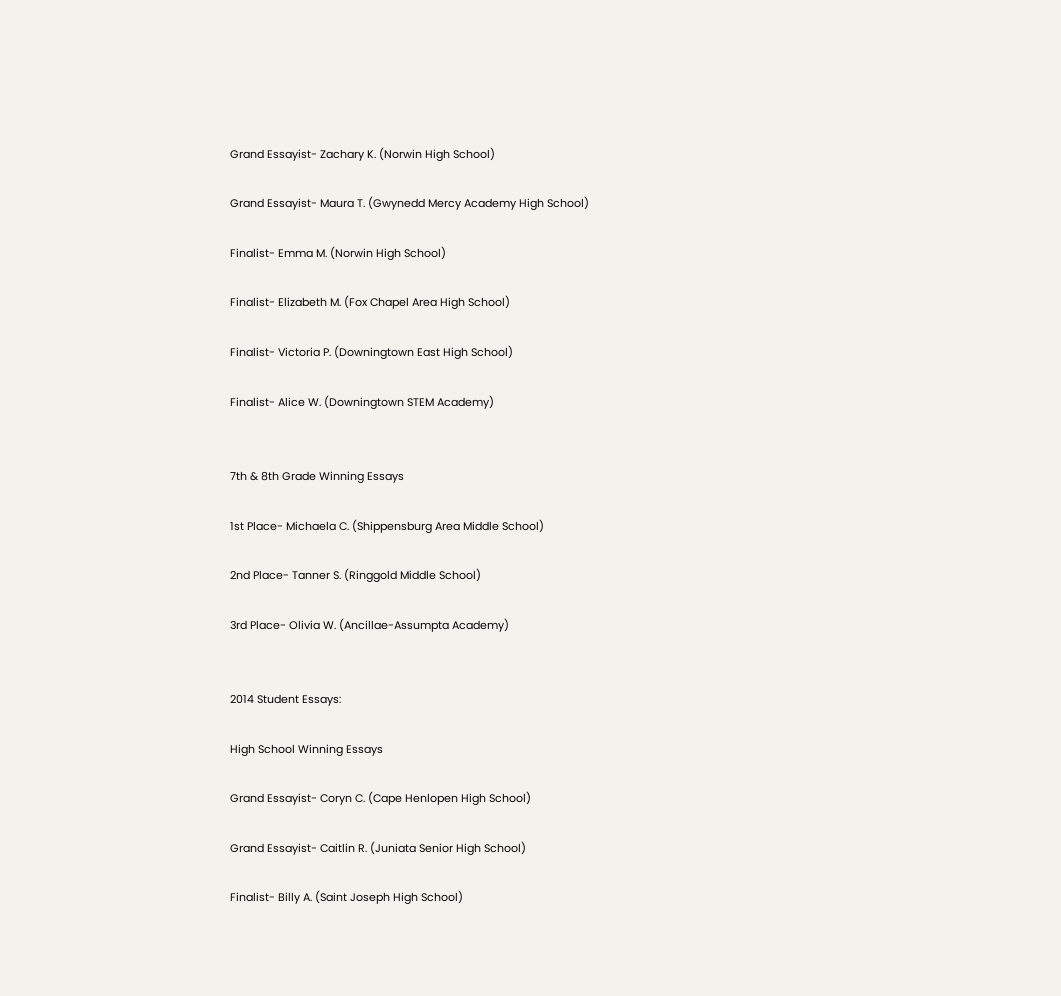Grand Essayist- Zachary K. (Norwin High School)

Grand Essayist- Maura T. (Gwynedd Mercy Academy High School)

Finalist- Emma M. (Norwin High School)

Finalist- Elizabeth M. (Fox Chapel Area High School)

Finalist- Victoria P. (Downingtown East High School)

Finalist- Alice W. (Downingtown STEM Academy)


7th & 8th Grade Winning Essays

1st Place- Michaela C. (Shippensburg Area Middle School)

2nd Place- Tanner S. (Ringgold Middle School)

3rd Place- Olivia W. (Ancillae-Assumpta Academy)


2014 Student Essays:

High School Winning Essays

Grand Essayist- Coryn C. (Cape Henlopen High School)

Grand Essayist- Caitlin R. (Juniata Senior High School)

Finalist- Billy A. (Saint Joseph High School)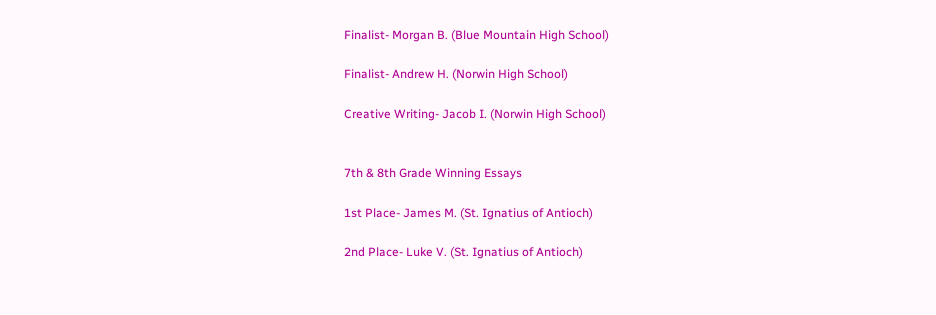Finalist- Morgan B. (Blue Mountain High School)

Finalist- Andrew H. (Norwin High School)

Creative Writing- Jacob I. (Norwin High School)


7th & 8th Grade Winning Essays

1st Place- James M. (St. Ignatius of Antioch)

2nd Place- Luke V. (St. Ignatius of Antioch)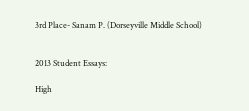3rd Place- Sanam P. (Dorseyville Middle School)


2013 Student Essays:

High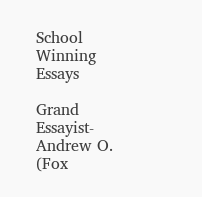School Winning Essays

Grand Essayist- Andrew O. (Fox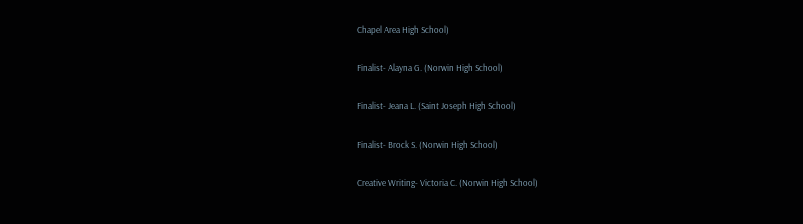Chapel Area High School)

Finalist- Alayna G. (Norwin High School)

Finalist- Jeana L. (Saint Joseph High School)

Finalist- Brock S. (Norwin High School)

Creative Writing- Victoria C. (Norwin High School)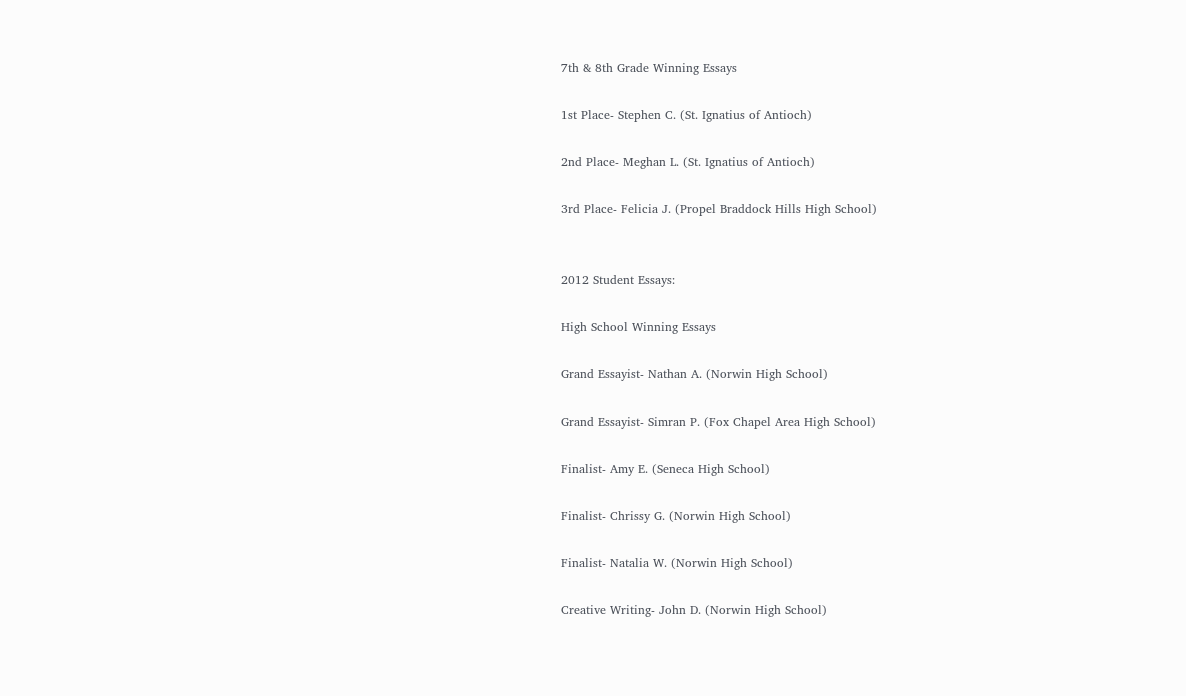7th & 8th Grade Winning Essays

1st Place- Stephen C. (St. Ignatius of Antioch)

2nd Place- Meghan L. (St. Ignatius of Antioch)

3rd Place- Felicia J. (Propel Braddock Hills High School)


2012 Student Essays:

High School Winning Essays

Grand Essayist- Nathan A. (Norwin High School)

Grand Essayist- Simran P. (Fox Chapel Area High School)

Finalist- Amy E. (Seneca High School)

Finalist- Chrissy G. (Norwin High School)

Finalist- Natalia W. (Norwin High School)

Creative Writing- John D. (Norwin High School)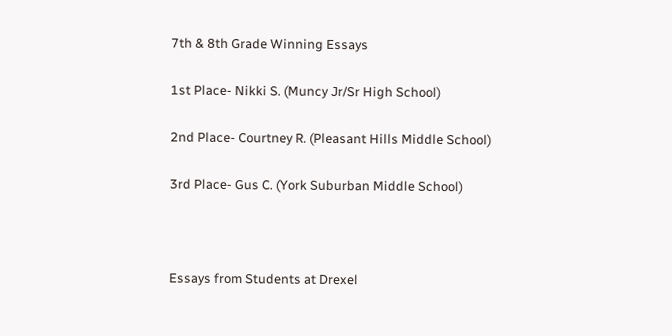7th & 8th Grade Winning Essays

1st Place- Nikki S. (Muncy Jr/Sr High School)

2nd Place- Courtney R. (Pleasant Hills Middle School)

3rd Place- Gus C. (York Suburban Middle School)



Essays from Students at Drexel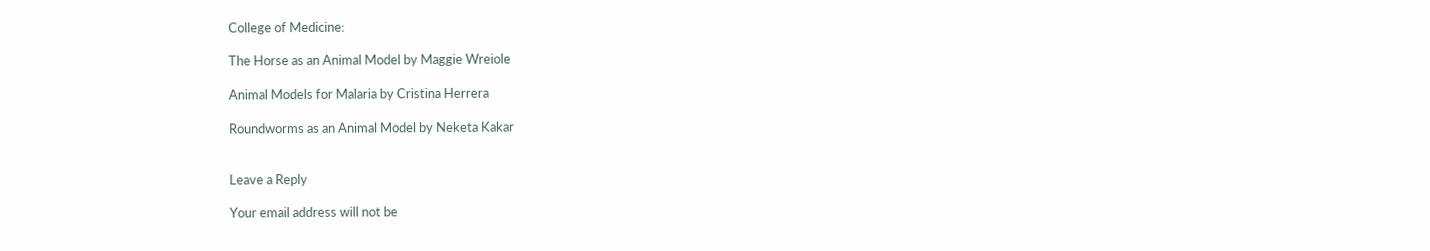College of Medicine:

The Horse as an Animal Model by Maggie Wreiole

Animal Models for Malaria by Cristina Herrera

Roundworms as an Animal Model by Neketa Kakar


Leave a Reply

Your email address will not be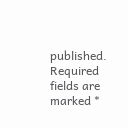published. Required fields are marked *